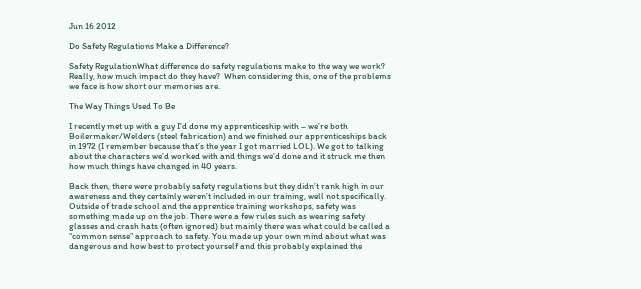Jun 16 2012

Do Safety Regulations Make a Difference?

Safety RegulationWhat difference do safety regulations make to the way we work? Really, how much impact do they have?  When considering this, one of the problems we face is how short our memories are.

The Way Things Used To Be

I recently met up with a guy I’d done my apprenticeship with – we’re both Boilermaker/Welders (steel fabrication) and we finished our apprenticeships back in 1972 (I remember because that’s the year I got married LOL). We got to talking about the characters we’d worked with and things we’d done and it struck me then how much things have changed in 40 years.

Back then, there were probably safety regulations but they didn’t rank high in our awareness and they certainly weren’t included in our training, well not specifically. Outside of trade school and the apprentice training workshops, safety was something made up on the job. There were a few rules such as wearing safety glasses and crash hats (often ignored) but mainly there was what could be called a “common sense” approach to safety. You made up your own mind about what was dangerous and how best to protect yourself and this probably explained the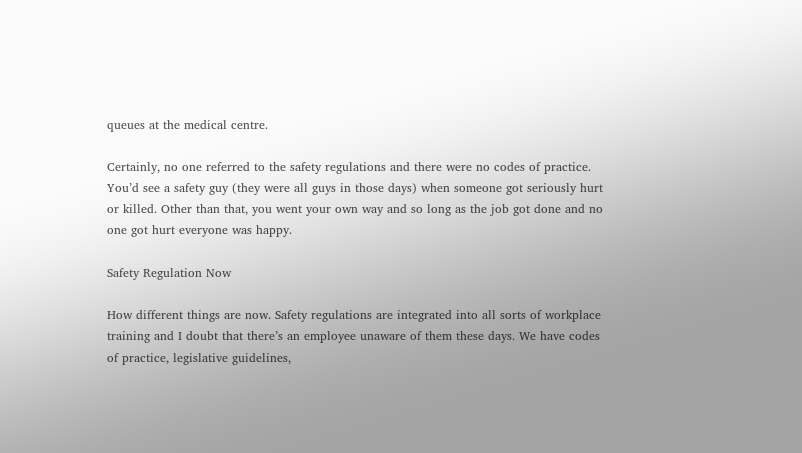queues at the medical centre.

Certainly, no one referred to the safety regulations and there were no codes of practice. You’d see a safety guy (they were all guys in those days) when someone got seriously hurt or killed. Other than that, you went your own way and so long as the job got done and no one got hurt everyone was happy.

Safety Regulation Now

How different things are now. Safety regulations are integrated into all sorts of workplace training and I doubt that there’s an employee unaware of them these days. We have codes of practice, legislative guidelines,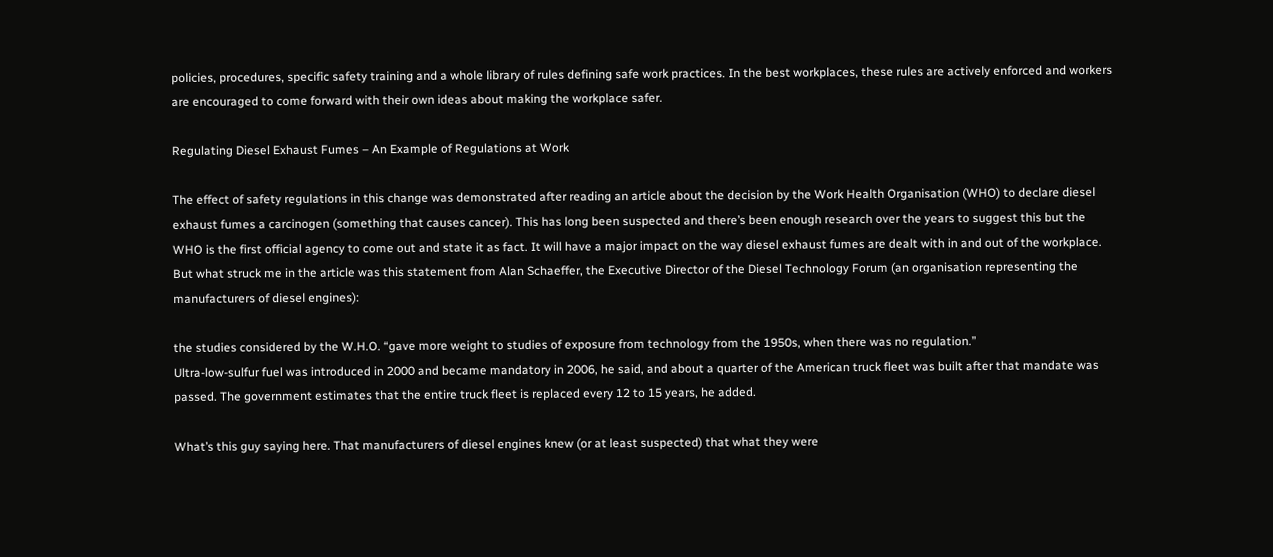policies, procedures, specific safety training and a whole library of rules defining safe work practices. In the best workplaces, these rules are actively enforced and workers are encouraged to come forward with their own ideas about making the workplace safer.

Regulating Diesel Exhaust Fumes – An Example of Regulations at Work

The effect of safety regulations in this change was demonstrated after reading an article about the decision by the Work Health Organisation (WHO) to declare diesel exhaust fumes a carcinogen (something that causes cancer). This has long been suspected and there’s been enough research over the years to suggest this but the WHO is the first official agency to come out and state it as fact. It will have a major impact on the way diesel exhaust fumes are dealt with in and out of the workplace. But what struck me in the article was this statement from Alan Schaeffer, the Executive Director of the Diesel Technology Forum (an organisation representing the manufacturers of diesel engines):

the studies considered by the W.H.O. “gave more weight to studies of exposure from technology from the 1950s, when there was no regulation.”
Ultra-low-sulfur fuel was introduced in 2000 and became mandatory in 2006, he said, and about a quarter of the American truck fleet was built after that mandate was passed. The government estimates that the entire truck fleet is replaced every 12 to 15 years, he added.

What’s this guy saying here. That manufacturers of diesel engines knew (or at least suspected) that what they were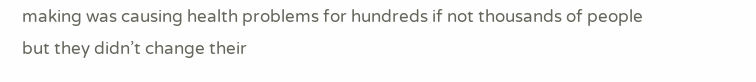making was causing health problems for hundreds if not thousands of people but they didn’t change their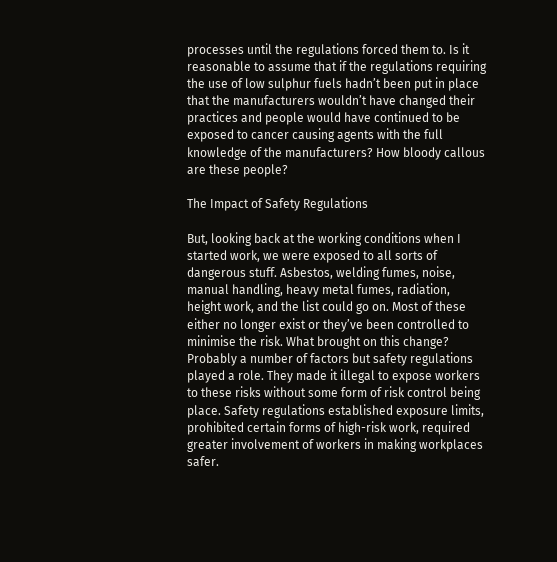processes until the regulations forced them to. Is it reasonable to assume that if the regulations requiring the use of low sulphur fuels hadn’t been put in place that the manufacturers wouldn’t have changed their practices and people would have continued to be exposed to cancer causing agents with the full knowledge of the manufacturers? How bloody callous are these people?

The Impact of Safety Regulations

But, looking back at the working conditions when I started work, we were exposed to all sorts of dangerous stuff. Asbestos, welding fumes, noise, manual handling, heavy metal fumes, radiation, height work, and the list could go on. Most of these either no longer exist or they’ve been controlled to minimise the risk. What brought on this change? Probably a number of factors but safety regulations played a role. They made it illegal to expose workers to these risks without some form of risk control being place. Safety regulations established exposure limits, prohibited certain forms of high-risk work, required greater involvement of workers in making workplaces safer.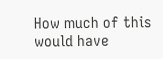How much of this would have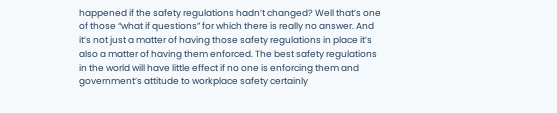happened if the safety regulations hadn’t changed? Well that’s one of those “what if questions” for which there is really no answer. And it’s not just a matter of having those safety regulations in place it’s also a matter of having them enforced. The best safety regulations in the world will have little effect if no one is enforcing them and government’s attitude to workplace safety certainly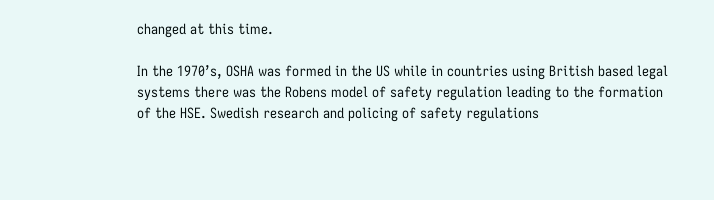changed at this time.

In the 1970’s, OSHA was formed in the US while in countries using British based legal systems there was the Robens model of safety regulation leading to the formation of the HSE. Swedish research and policing of safety regulations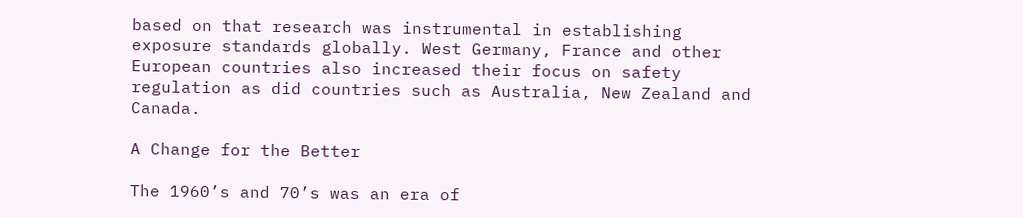based on that research was instrumental in establishing exposure standards globally. West Germany, France and other European countries also increased their focus on safety regulation as did countries such as Australia, New Zealand and Canada.

A Change for the Better

The 1960’s and 70’s was an era of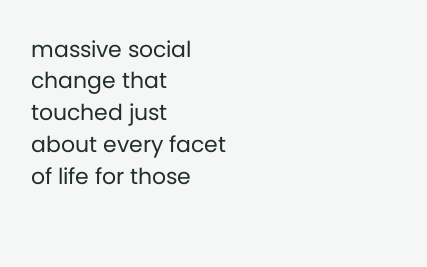massive social change that touched just about every facet of life for those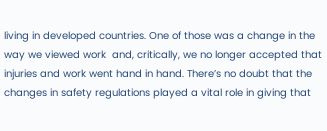living in developed countries. One of those was a change in the way we viewed work  and, critically, we no longer accepted that injuries and work went hand in hand. There’s no doubt that the changes in safety regulations played a vital role in giving that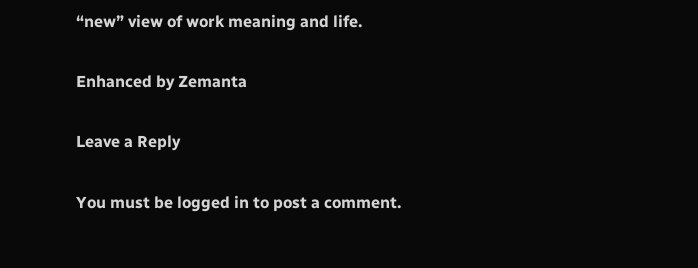“new” view of work meaning and life.

Enhanced by Zemanta

Leave a Reply

You must be logged in to post a comment.